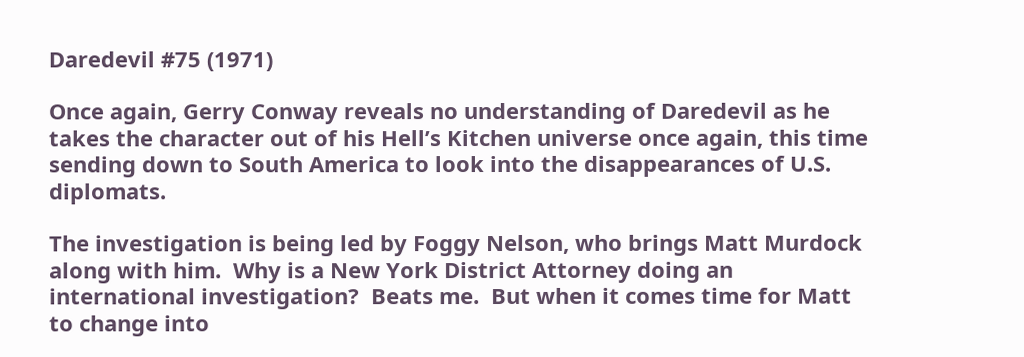Daredevil #75 (1971)

Once again, Gerry Conway reveals no understanding of Daredevil as he takes the character out of his Hell’s Kitchen universe once again, this time sending down to South America to look into the disappearances of U.S. diplomats.

The investigation is being led by Foggy Nelson, who brings Matt Murdock along with him.  Why is a New York District Attorney doing an international investigation?  Beats me.  But when it comes time for Matt to change into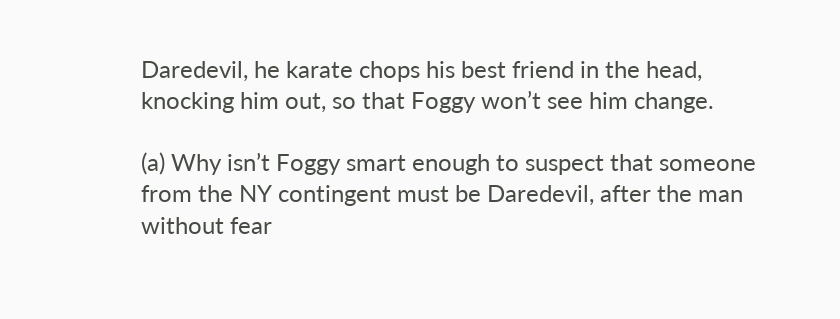Daredevil, he karate chops his best friend in the head, knocking him out, so that Foggy won’t see him change.

(a) Why isn’t Foggy smart enough to suspect that someone from the NY contingent must be Daredevil, after the man without fear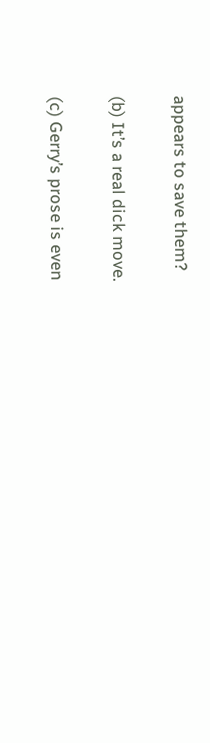appears to save them?

(b) It’s a real dick move.

(c) Gerry’s prose is even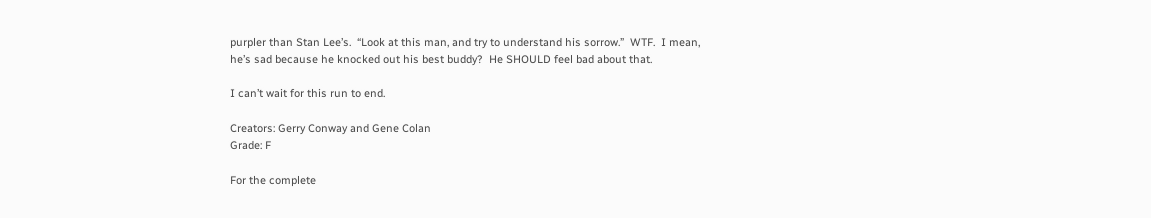purpler than Stan Lee’s.  “Look at this man, and try to understand his sorrow.”  WTF.  I mean, he’s sad because he knocked out his best buddy?  He SHOULD feel bad about that.

I can’t wait for this run to end.

Creators: Gerry Conway and Gene Colan
Grade: F

For the complete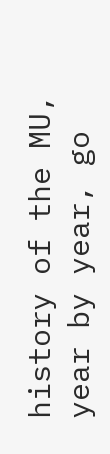history of the MU, year by year, go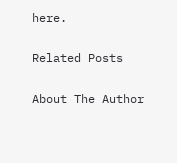here.

Related Posts

About The Author